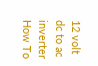12 volt dc to ac inverter How To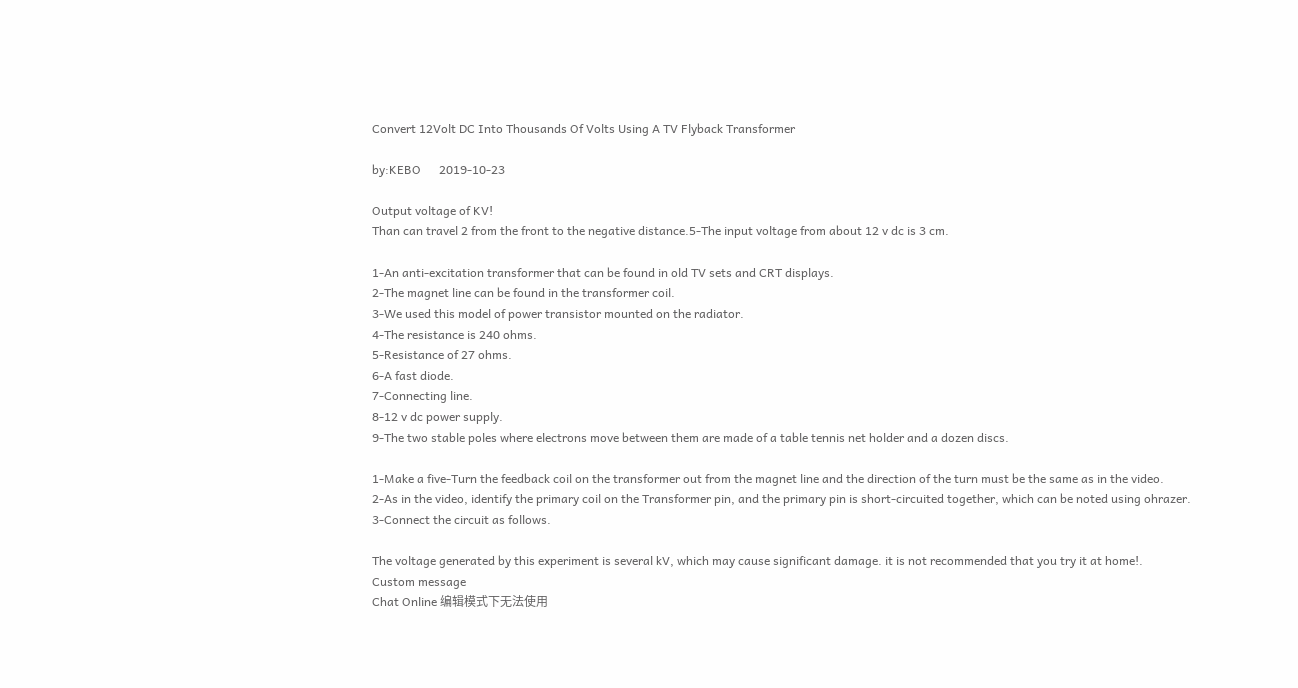Convert 12Volt DC Into Thousands Of Volts Using A TV Flyback Transformer

by:KEBO      2019-10-23

Output voltage of KV!
Than can travel 2 from the front to the negative distance.5-The input voltage from about 12 v dc is 3 cm.

1-An anti-excitation transformer that can be found in old TV sets and CRT displays.
2-The magnet line can be found in the transformer coil.
3-We used this model of power transistor mounted on the radiator.
4-The resistance is 240 ohms.
5-Resistance of 27 ohms.
6-A fast diode.
7-Connecting line.
8-12 v dc power supply.
9-The two stable poles where electrons move between them are made of a table tennis net holder and a dozen discs.

1-Make a five-Turn the feedback coil on the transformer out from the magnet line and the direction of the turn must be the same as in the video.
2-As in the video, identify the primary coil on the Transformer pin, and the primary pin is short-circuited together, which can be noted using ohrazer.
3-Connect the circuit as follows.

The voltage generated by this experiment is several kV, which may cause significant damage. it is not recommended that you try it at home!.
Custom message
Chat Online 编辑模式下无法使用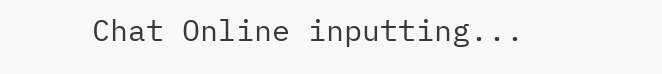Chat Online inputting...